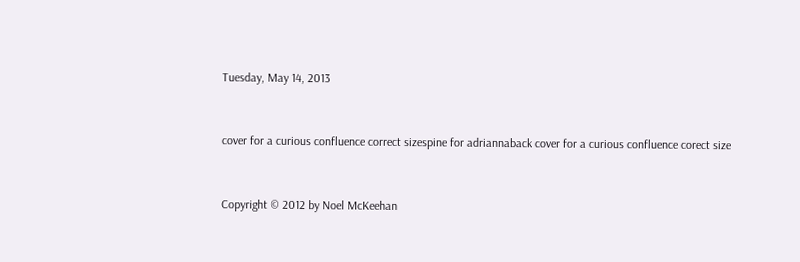Tuesday, May 14, 2013


cover for a curious confluence correct sizespine for adriannaback cover for a curious confluence corect size


Copyright © 2012 by Noel McKeehan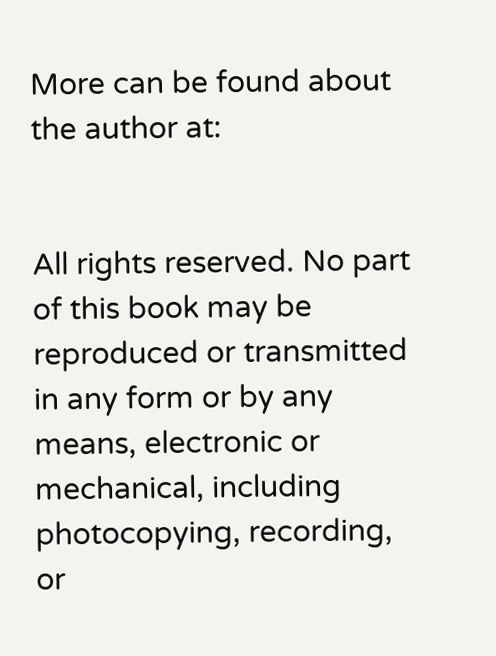More can be found about the author at:


All rights reserved. No part of this book may be reproduced or transmitted in any form or by any means, electronic or mechanical, including photocopying, recording, or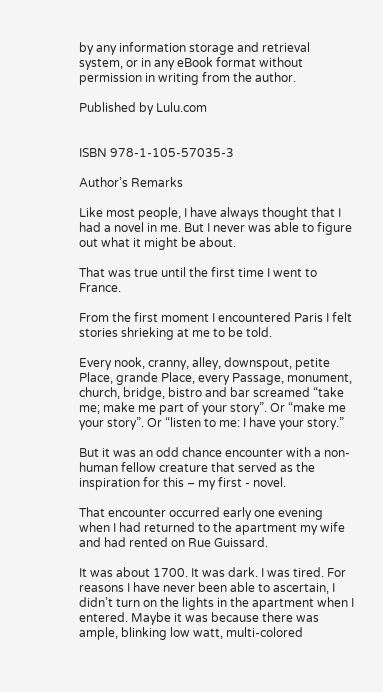by any information storage and retrieval system, or in any eBook format without permission in writing from the author.

Published by Lulu.com


ISBN 978-1-105-57035-3

Author’s Remarks

Like most people, I have always thought that I had a novel in me. But I never was able to figure out what it might be about.

That was true until the first time I went to France.

From the first moment I encountered Paris I felt stories shrieking at me to be told.

Every nook, cranny, alley, downspout, petite Place, grande Place, every Passage, monument, church, bridge, bistro and bar screamed “take me; make me part of your story”. Or “make me your story”. Or “listen to me: I have your story.”

But it was an odd chance encounter with a non-human fellow creature that served as the inspiration for this – my first - novel.

That encounter occurred early one evening when I had returned to the apartment my wife and had rented on Rue Guissard.

It was about 1700. It was dark. I was tired. For reasons I have never been able to ascertain, I didn’t turn on the lights in the apartment when I entered. Maybe it was because there was ample, blinking low watt, multi-colored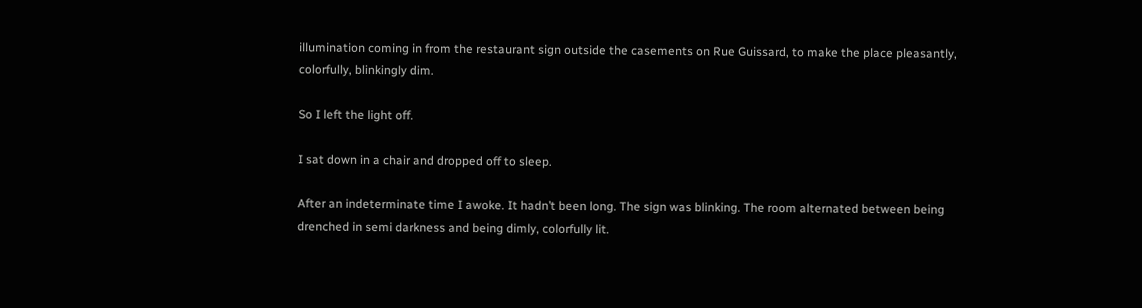illumination coming in from the restaurant sign outside the casements on Rue Guissard, to make the place pleasantly, colorfully, blinkingly dim.

So I left the light off.

I sat down in a chair and dropped off to sleep.

After an indeterminate time I awoke. It hadn’t been long. The sign was blinking. The room alternated between being drenched in semi darkness and being dimly, colorfully lit.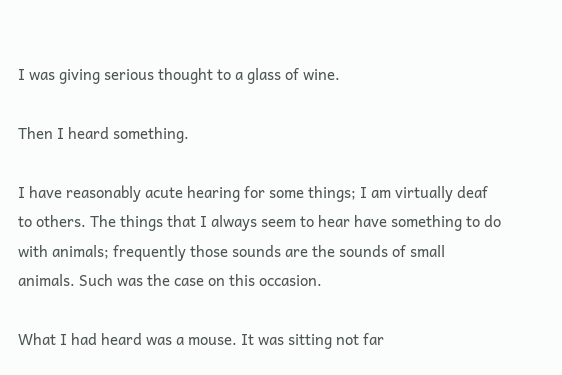I was giving serious thought to a glass of wine.

Then I heard something.

I have reasonably acute hearing for some things; I am virtually deaf to others. The things that I always seem to hear have something to do with animals; frequently those sounds are the sounds of small animals. Such was the case on this occasion.

What I had heard was a mouse. It was sitting not far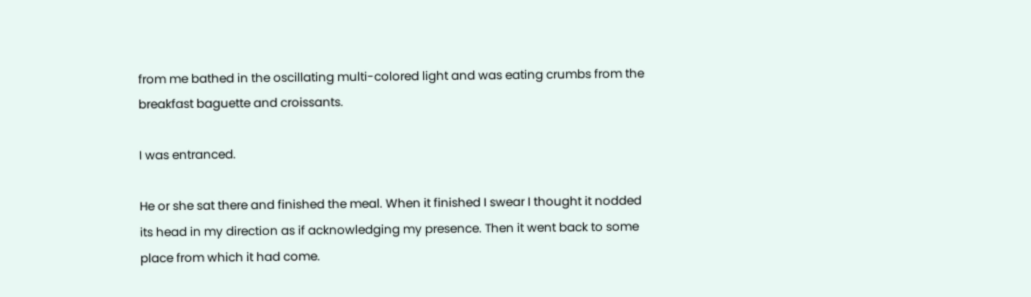from me bathed in the oscillating multi-colored light and was eating crumbs from the breakfast baguette and croissants.

I was entranced.

He or she sat there and finished the meal. When it finished I swear I thought it nodded its head in my direction as if acknowledging my presence. Then it went back to some place from which it had come.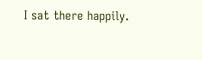I sat there happily.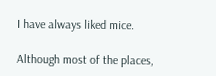I have always liked mice.

Although most of the places,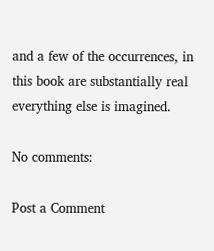and a few of the occurrences, in this book are substantially real everything else is imagined.

No comments:

Post a Comment